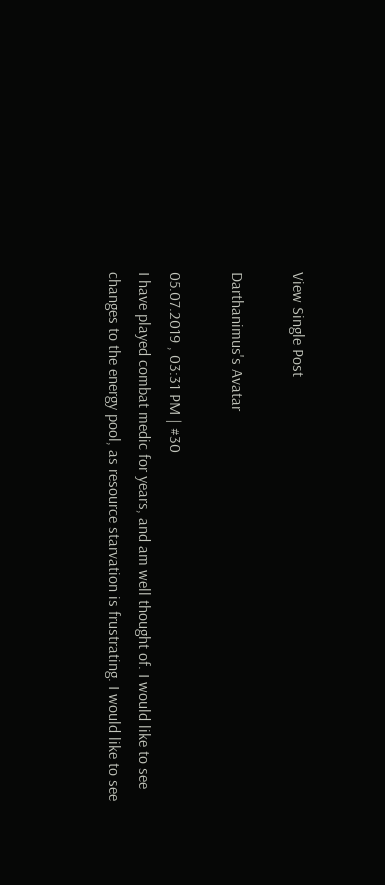View Single Post

Darthanimus's Avatar

05.07.2019 , 03:31 PM | #30
I have played combat medic for years, and am well thought of. I would like to see changes to the energy pool, as resource starvation is frustrating. I would like to see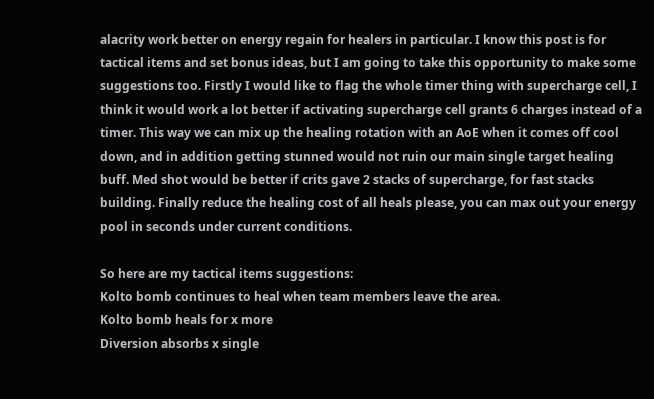alacrity work better on energy regain for healers in particular. I know this post is for tactical items and set bonus ideas, but I am going to take this opportunity to make some suggestions too. Firstly I would like to flag the whole timer thing with supercharge cell, I think it would work a lot better if activating supercharge cell grants 6 charges instead of a timer. This way we can mix up the healing rotation with an AoE when it comes off cool down, and in addition getting stunned would not ruin our main single target healing buff. Med shot would be better if crits gave 2 stacks of supercharge, for fast stacks building. Finally reduce the healing cost of all heals please, you can max out your energy pool in seconds under current conditions.

So here are my tactical items suggestions:
Kolto bomb continues to heal when team members leave the area.
Kolto bomb heals for x more
Diversion absorbs x single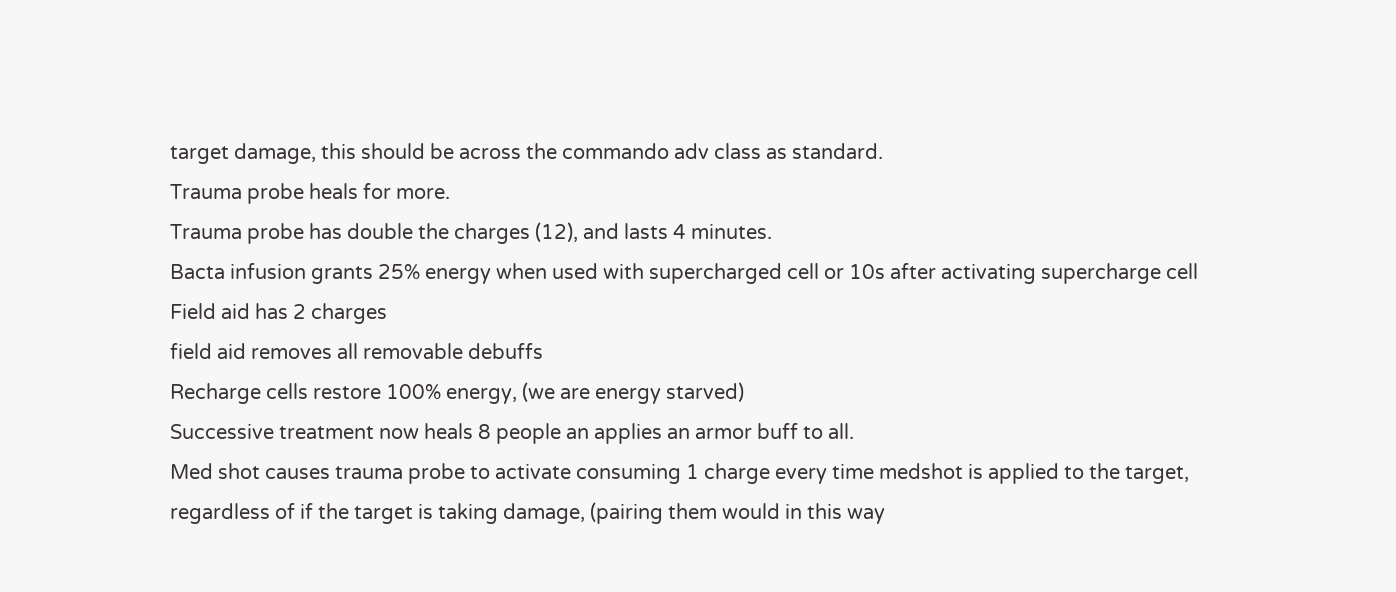target damage, this should be across the commando adv class as standard.
Trauma probe heals for more.
Trauma probe has double the charges (12), and lasts 4 minutes.
Bacta infusion grants 25% energy when used with supercharged cell or 10s after activating supercharge cell
Field aid has 2 charges
field aid removes all removable debuffs
Recharge cells restore 100% energy, (we are energy starved)
Successive treatment now heals 8 people an applies an armor buff to all.
Med shot causes trauma probe to activate consuming 1 charge every time medshot is applied to the target, regardless of if the target is taking damage, (pairing them would in this way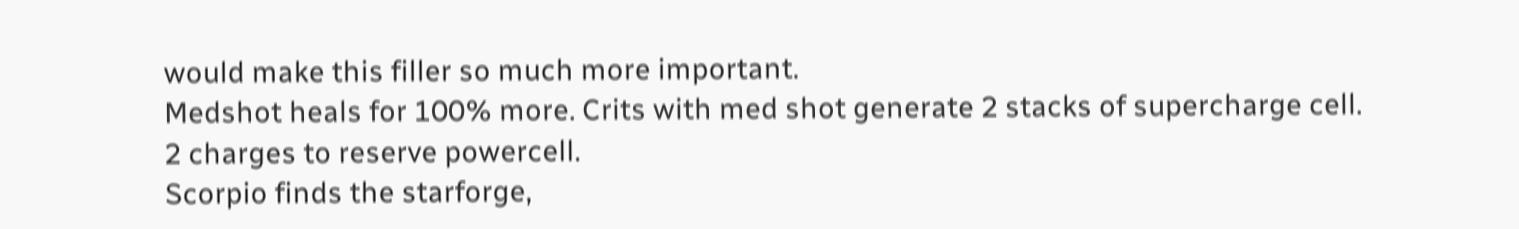would make this filler so much more important.
Medshot heals for 100% more. Crits with med shot generate 2 stacks of supercharge cell.
2 charges to reserve powercell.
Scorpio finds the starforge,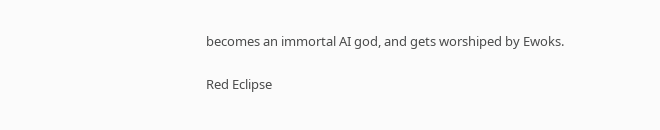becomes an immortal AI god, and gets worshiped by Ewoks.

Red Eclipse